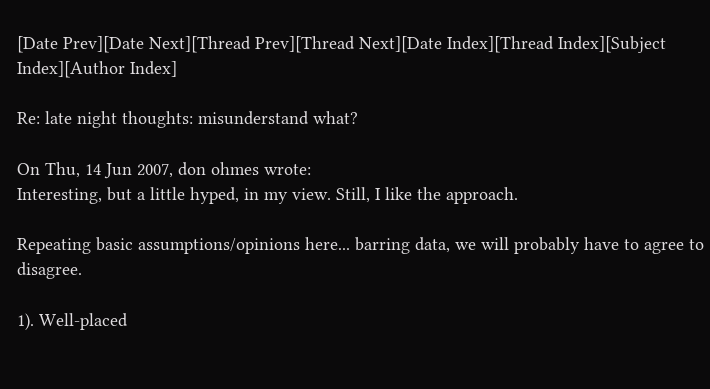[Date Prev][Date Next][Thread Prev][Thread Next][Date Index][Thread Index][Subject Index][Author Index]

Re: late night thoughts: misunderstand what?

On Thu, 14 Jun 2007, don ohmes wrote:
Interesting, but a little hyped, in my view. Still, I like the approach.

Repeating basic assumptions/opinions here... barring data, we will probably have to agree to disagree.

1). Well-placed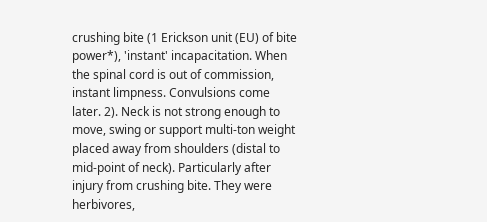crushing bite (1 Erickson unit (EU) of bite power*), 'instant' incapacitation. When the spinal cord is out of commission, instant limpness. Convulsions come later. 2). Neck is not strong enough to move, swing or support multi-ton weight placed away from shoulders (distal to mid-point of neck). Particularly after injury from crushing bite. They were herbivores,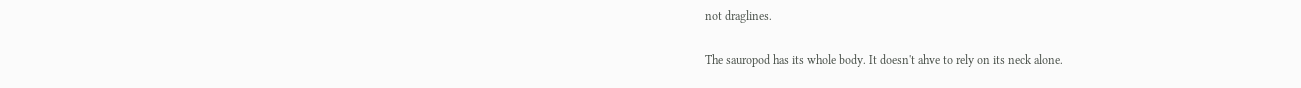not draglines.

The sauropod has its whole body. It doesn't ahve to rely on its neck alone.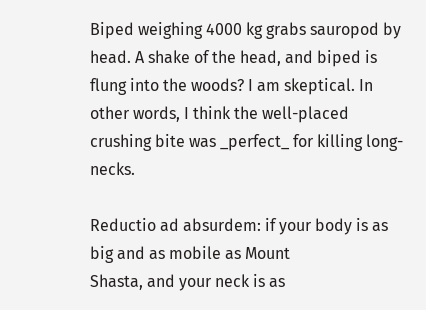Biped weighing 4000 kg grabs sauropod by head. A shake of the head, and biped is flung into the woods? I am skeptical. In other words, I think the well-placed crushing bite was _perfect_ for killing long-necks.

Reductio ad absurdem: if your body is as big and as mobile as Mount
Shasta, and your neck is as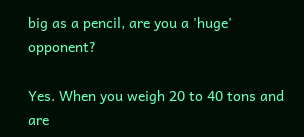big as a pencil, are you a 'huge' opponent?

Yes. When you weigh 20 to 40 tons and are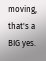moving, that's a BIG yes.